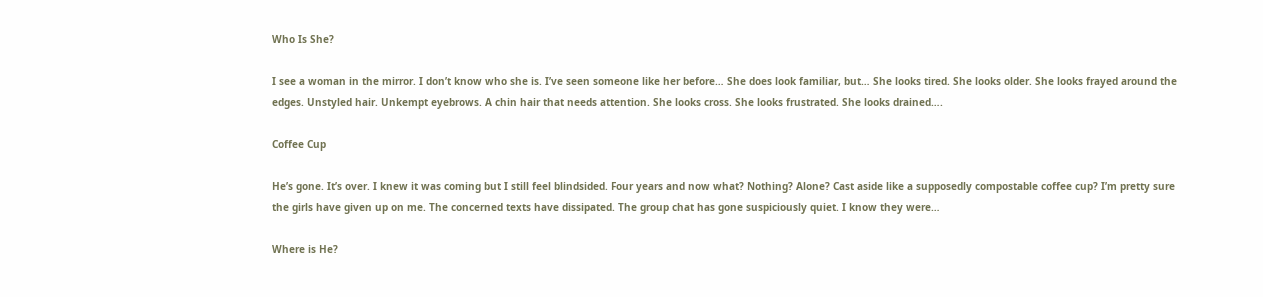Who Is She?

I see a woman in the mirror. I don’t know who she is. I’ve seen someone like her before… She does look familiar, but… She looks tired. She looks older. She looks frayed around the edges. Unstyled hair. Unkempt eyebrows. A chin hair that needs attention. She looks cross. She looks frustrated. She looks drained….

Coffee Cup

He’s gone. It’s over. I knew it was coming but I still feel blindsided. Four years and now what? Nothing? Alone? Cast aside like a supposedly compostable coffee cup? I’m pretty sure the girls have given up on me. The concerned texts have dissipated. The group chat has gone suspiciously quiet. I know they were…

Where is He?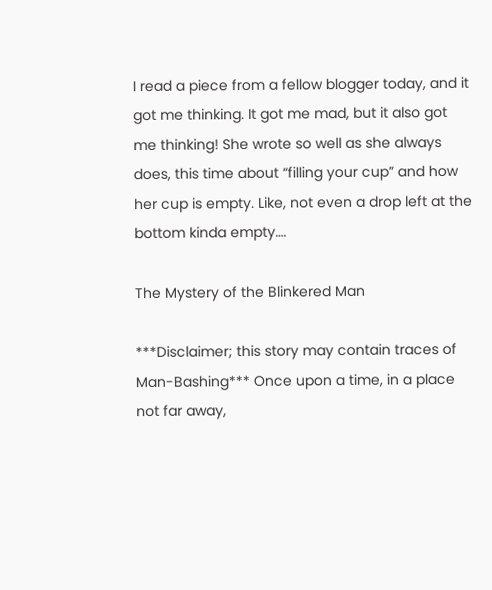I read a piece from a fellow blogger today, and it got me thinking. It got me mad, but it also got me thinking! She wrote so well as she always does, this time about “filling your cup” and how her cup is empty. Like, not even a drop left at the bottom kinda empty….

The Mystery of the Blinkered Man

***Disclaimer; this story may contain traces of Man-Bashing*** Once upon a time, in a place not far away,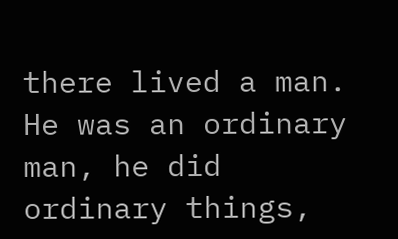there lived a man. He was an ordinary man, he did ordinary things,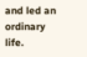and led an ordinary life.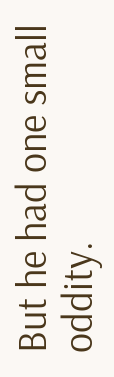But he had one small oddity.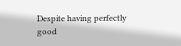Despite having perfectly good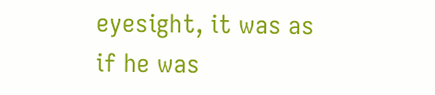eyesight, it was as if he was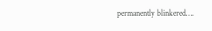permanently blinkered….